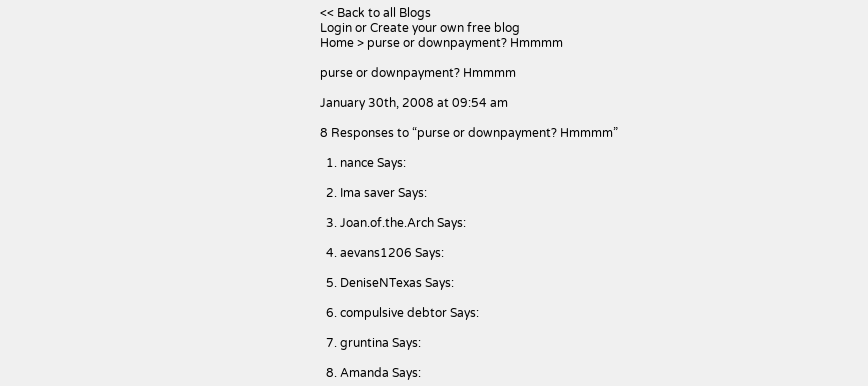<< Back to all Blogs
Login or Create your own free blog
Home > purse or downpayment? Hmmmm

purse or downpayment? Hmmmm

January 30th, 2008 at 09:54 am

8 Responses to “purse or downpayment? Hmmmm”

  1. nance Says:

  2. Ima saver Says:

  3. Joan.of.the.Arch Says:

  4. aevans1206 Says:

  5. DeniseNTexas Says:

  6. compulsive debtor Says:

  7. gruntina Says:

  8. Amanda Says: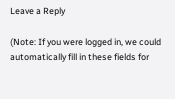Leave a Reply

(Note: If you were logged in, we could automatically fill in these fields for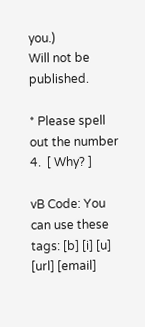you.)
Will not be published.

* Please spell out the number 4.  [ Why? ]

vB Code: You can use these tags: [b] [i] [u] [url] [email]